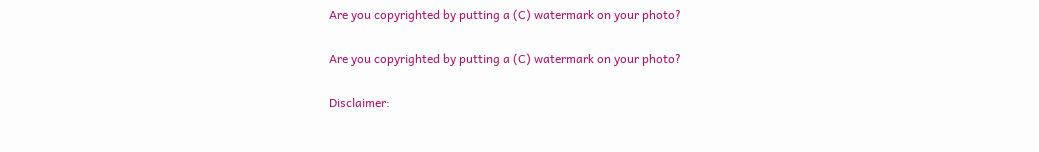Are you copyrighted by putting a (C) watermark on your photo?

Are you copyrighted by putting a (C) watermark on your photo?

Disclaimer: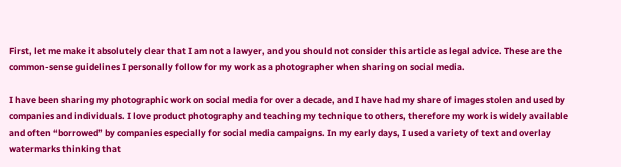First, let me make it absolutely clear that I am not a lawyer, and you should not consider this article as legal advice. These are the common-sense guidelines I personally follow for my work as a photographer when sharing on social media.

I have been sharing my photographic work on social media for over a decade, and I have had my share of images stolen and used by companies and individuals. I love product photography and teaching my technique to others, therefore my work is widely available and often “borrowed” by companies especially for social media campaigns. In my early days, I used a variety of text and overlay watermarks thinking that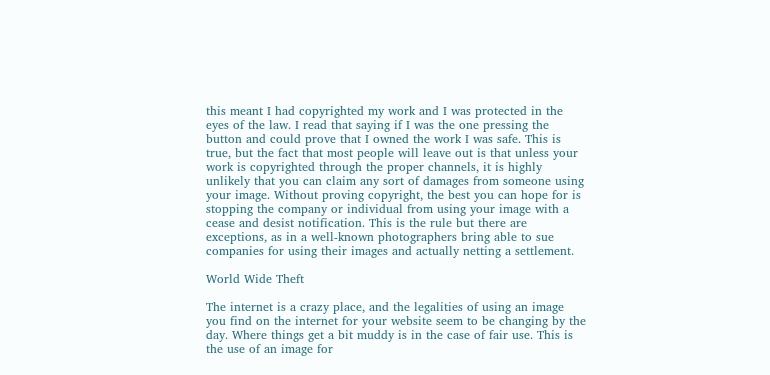this meant I had copyrighted my work and I was protected in the eyes of the law. I read that saying if I was the one pressing the button and could prove that I owned the work I was safe. This is true, but the fact that most people will leave out is that unless your work is copyrighted through the proper channels, it is highly unlikely that you can claim any sort of damages from someone using your image. Without proving copyright, the best you can hope for is stopping the company or individual from using your image with a cease and desist notification. This is the rule but there are exceptions, as in a well-known photographers bring able to sue companies for using their images and actually netting a settlement.

World Wide Theft

The internet is a crazy place, and the legalities of using an image you find on the internet for your website seem to be changing by the day. Where things get a bit muddy is in the case of fair use. This is the use of an image for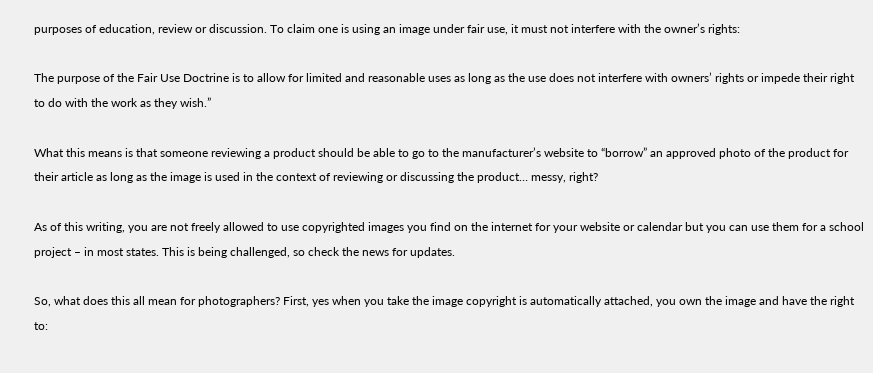purposes of education, review or discussion. To claim one is using an image under fair use, it must not interfere with the owner’s rights:

The purpose of the Fair Use Doctrine is to allow for limited and reasonable uses as long as the use does not interfere with owners’ rights or impede their right to do with the work as they wish.”

What this means is that someone reviewing a product should be able to go to the manufacturer’s website to “borrow” an approved photo of the product for their article as long as the image is used in the context of reviewing or discussing the product… messy, right?

As of this writing, you are not freely allowed to use copyrighted images you find on the internet for your website or calendar but you can use them for a school project – in most states. This is being challenged, so check the news for updates.

So, what does this all mean for photographers? First, yes when you take the image copyright is automatically attached, you own the image and have the right to: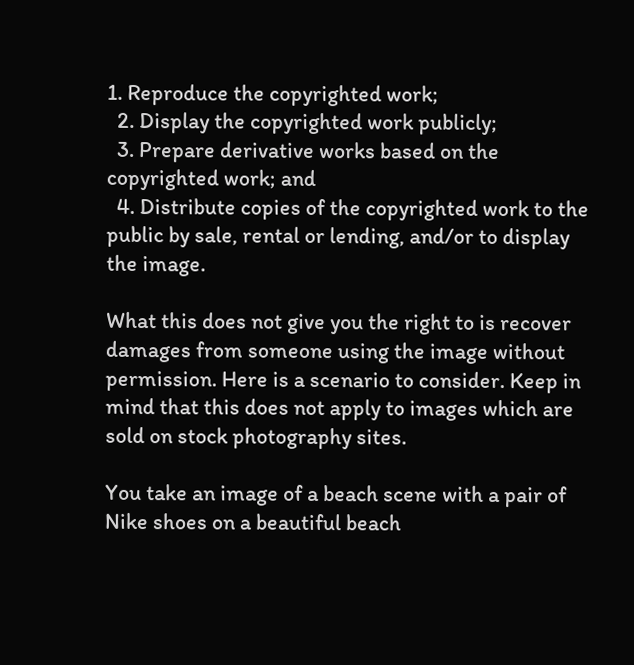1. Reproduce the copyrighted work;
  2. Display the copyrighted work publicly;
  3. Prepare derivative works based on the copyrighted work; and
  4. Distribute copies of the copyrighted work to the public by sale, rental or lending, and/or to display the image.

What this does not give you the right to is recover damages from someone using the image without permission. Here is a scenario to consider. Keep in mind that this does not apply to images which are sold on stock photography sites.

You take an image of a beach scene with a pair of Nike shoes on a beautiful beach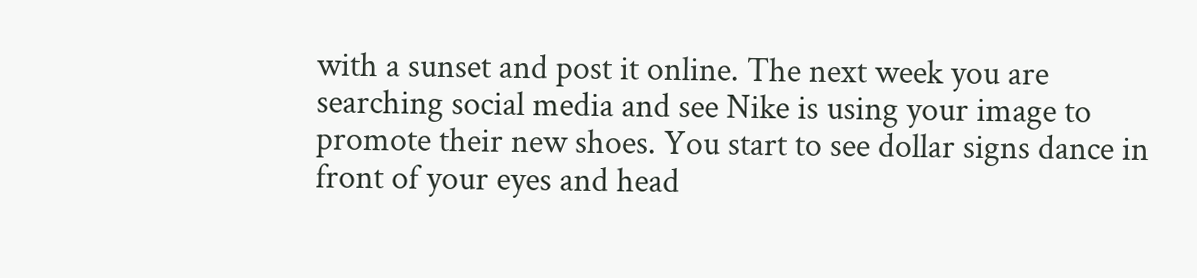with a sunset and post it online. The next week you are searching social media and see Nike is using your image to promote their new shoes. You start to see dollar signs dance in front of your eyes and head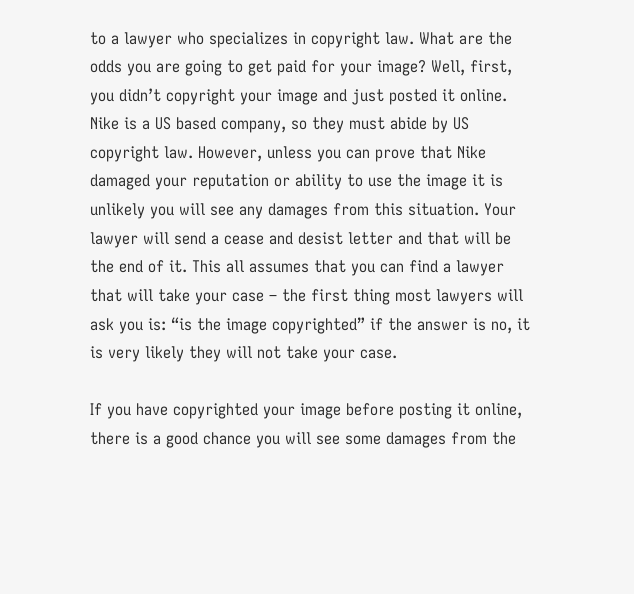to a lawyer who specializes in copyright law. What are the odds you are going to get paid for your image? Well, first, you didn’t copyright your image and just posted it online. Nike is a US based company, so they must abide by US copyright law. However, unless you can prove that Nike damaged your reputation or ability to use the image it is unlikely you will see any damages from this situation. Your lawyer will send a cease and desist letter and that will be the end of it. This all assumes that you can find a lawyer that will take your case – the first thing most lawyers will ask you is: “is the image copyrighted” if the answer is no, it is very likely they will not take your case.

If you have copyrighted your image before posting it online, there is a good chance you will see some damages from the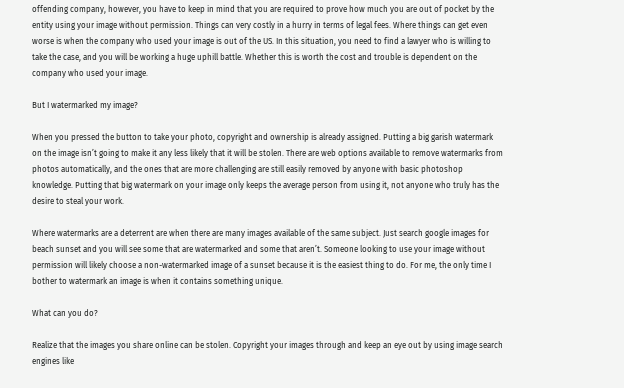offending company, however, you have to keep in mind that you are required to prove how much you are out of pocket by the entity using your image without permission. Things can very costly in a hurry in terms of legal fees. Where things can get even worse is when the company who used your image is out of the US. In this situation, you need to find a lawyer who is willing to take the case, and you will be working a huge uphill battle. Whether this is worth the cost and trouble is dependent on the company who used your image.

But I watermarked my image?

When you pressed the button to take your photo, copyright and ownership is already assigned. Putting a big garish watermark on the image isn’t going to make it any less likely that it will be stolen. There are web options available to remove watermarks from photos automatically, and the ones that are more challenging are still easily removed by anyone with basic photoshop knowledge. Putting that big watermark on your image only keeps the average person from using it, not anyone who truly has the desire to steal your work.

Where watermarks are a deterrent are when there are many images available of the same subject. Just search google images for beach sunset and you will see some that are watermarked and some that aren’t. Someone looking to use your image without permission will likely choose a non-watermarked image of a sunset because it is the easiest thing to do. For me, the only time I bother to watermark an image is when it contains something unique.

What can you do?

Realize that the images you share online can be stolen. Copyright your images through and keep an eye out by using image search engines like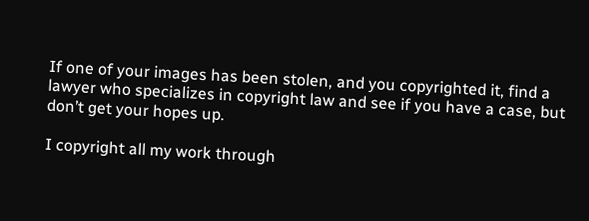If one of your images has been stolen, and you copyrighted it, find a lawyer who specializes in copyright law and see if you have a case, but don’t get your hopes up.

I copyright all my work through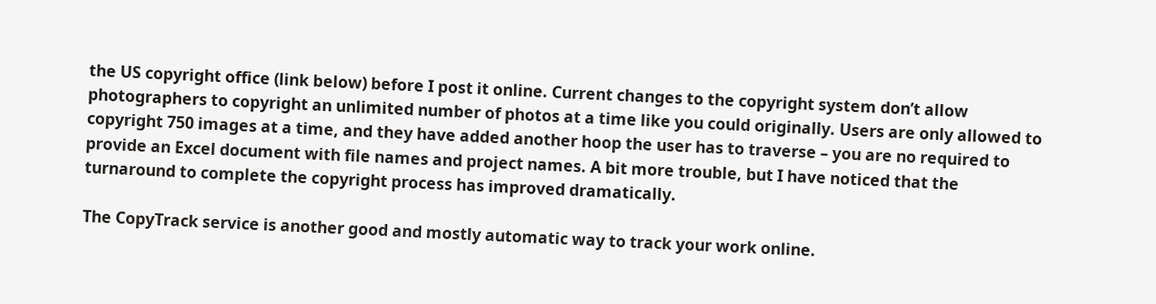the US copyright office (link below) before I post it online. Current changes to the copyright system don’t allow photographers to copyright an unlimited number of photos at a time like you could originally. Users are only allowed to copyright 750 images at a time, and they have added another hoop the user has to traverse – you are no required to provide an Excel document with file names and project names. A bit more trouble, but I have noticed that the turnaround to complete the copyright process has improved dramatically.

The CopyTrack service is another good and mostly automatic way to track your work online.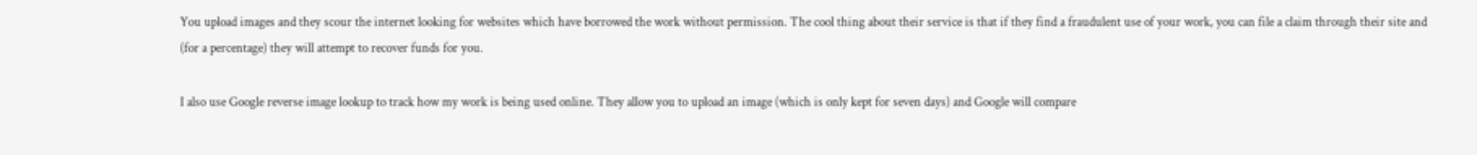You upload images and they scour the internet looking for websites which have borrowed the work without permission. The cool thing about their service is that if they find a fraudulent use of your work, you can file a claim through their site and (for a percentage) they will attempt to recover funds for you.

I also use Google reverse image lookup to track how my work is being used online. They allow you to upload an image (which is only kept for seven days) and Google will compare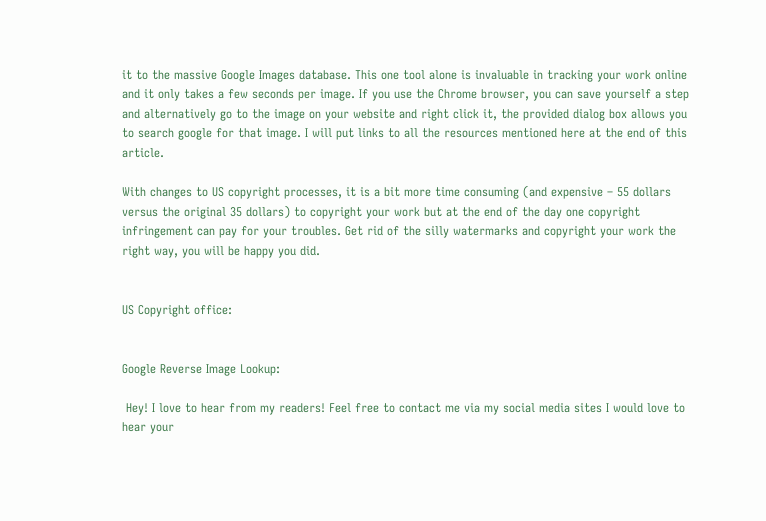it to the massive Google Images database. This one tool alone is invaluable in tracking your work online and it only takes a few seconds per image. If you use the Chrome browser, you can save yourself a step and alternatively go to the image on your website and right click it, the provided dialog box allows you to search google for that image. I will put links to all the resources mentioned here at the end of this article.

With changes to US copyright processes, it is a bit more time consuming (and expensive – 55 dollars versus the original 35 dollars) to copyright your work but at the end of the day one copyright infringement can pay for your troubles. Get rid of the silly watermarks and copyright your work the right way, you will be happy you did.


US Copyright office:


Google Reverse Image Lookup:

 Hey! I love to hear from my readers! Feel free to contact me via my social media sites I would love to hear your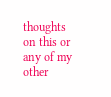thoughts on this or any of my other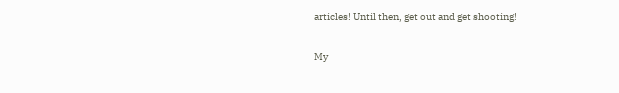articles! Until then, get out and get shooting!

My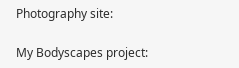Photography site:

My Bodyscapes project: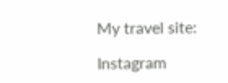My travel site:

Instagram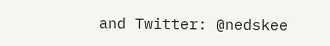and Twitter: @nedskee